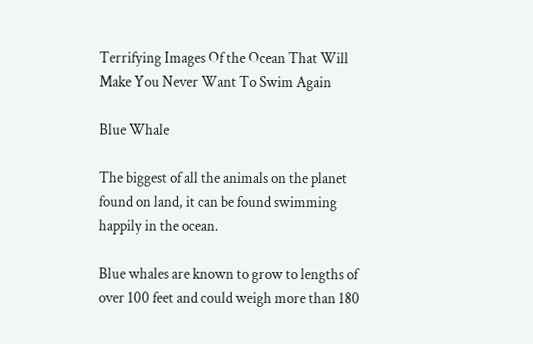Terrifying Images Of the Ocean That Will Make You Never Want To Swim Again

Blue Whale

The biggest of all the animals on the planet found on land, it can be found swimming happily in the ocean.

Blue whales are known to grow to lengths of over 100 feet and could weigh more than 180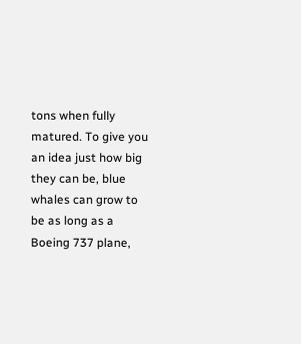tons when fully matured. To give you an idea just how big they can be, blue whales can grow to be as long as a Boeing 737 plane,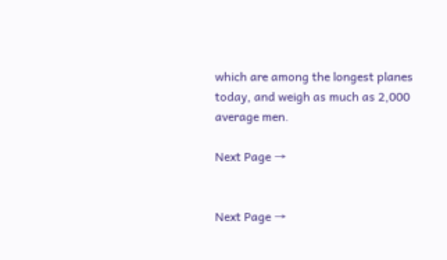which are among the longest planes today, and weigh as much as 2,000 average men.

Next Page →


Next Page →